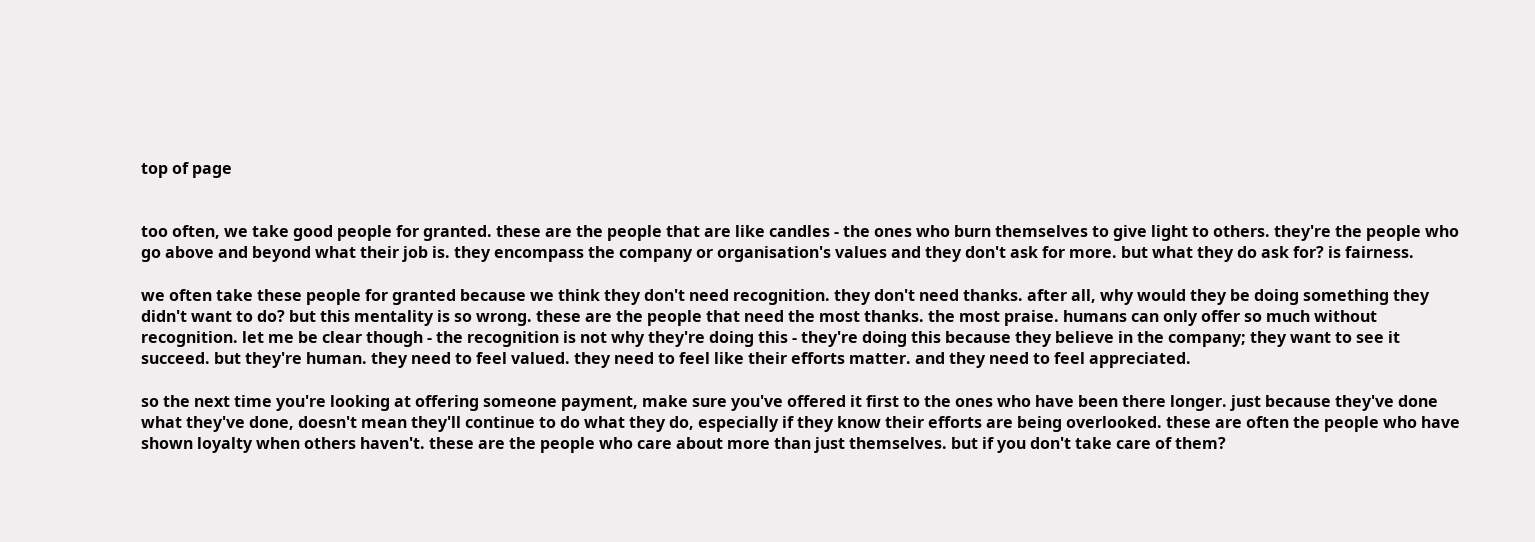top of page


too often, we take good people for granted. these are the people that are like candles - the ones who burn themselves to give light to others. they're the people who go above and beyond what their job is. they encompass the company or organisation's values and they don't ask for more. but what they do ask for? is fairness.

we often take these people for granted because we think they don't need recognition. they don't need thanks. after all, why would they be doing something they didn't want to do? but this mentality is so wrong. these are the people that need the most thanks. the most praise. humans can only offer so much without recognition. let me be clear though - the recognition is not why they're doing this - they're doing this because they believe in the company; they want to see it succeed. but they're human. they need to feel valued. they need to feel like their efforts matter. and they need to feel appreciated.

so the next time you're looking at offering someone payment, make sure you've offered it first to the ones who have been there longer. just because they've done what they've done, doesn't mean they'll continue to do what they do, especially if they know their efforts are being overlooked. these are often the people who have shown loyalty when others haven't. these are the people who care about more than just themselves. but if you don't take care of them?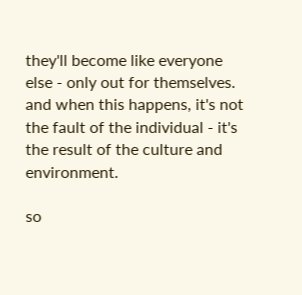they'll become like everyone else - only out for themselves. and when this happens, it's not the fault of the individual - it's the result of the culture and environment.

so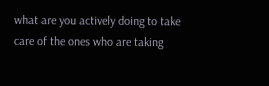what are you actively doing to take care of the ones who are taking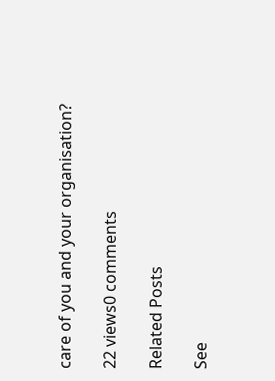care of you and your organisation?

22 views0 comments

Related Posts

See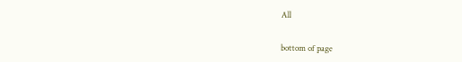All


bottom of page